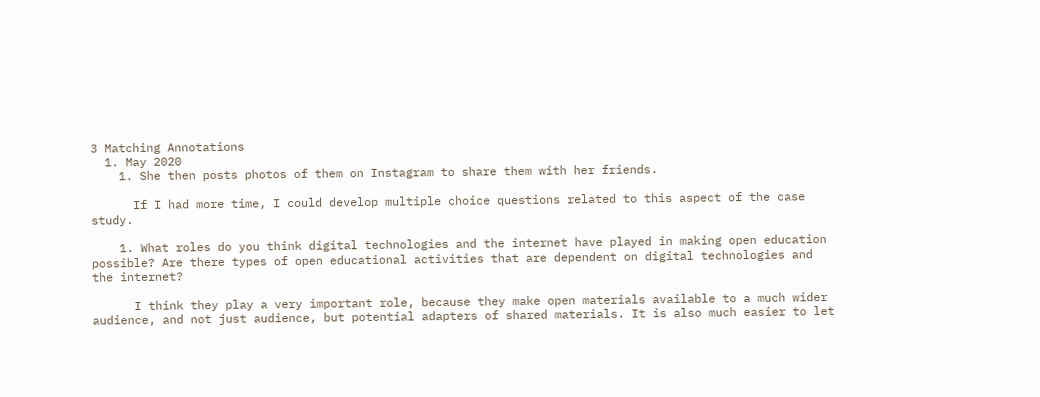3 Matching Annotations
  1. May 2020
    1. She then posts photos of them on Instagram to share them with her friends.

      If I had more time, I could develop multiple choice questions related to this aspect of the case study.

    1. What roles do you think digital technologies and the internet have played in making open education possible? Are there types of open educational activities that are dependent on digital technologies and the internet?

      I think they play a very important role, because they make open materials available to a much wider audience, and not just audience, but potential adapters of shared materials. It is also much easier to let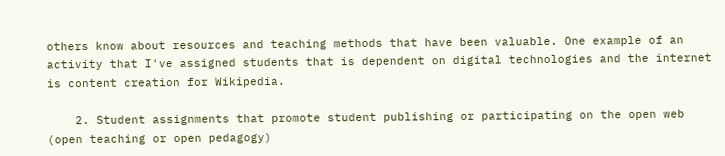others know about resources and teaching methods that have been valuable. One example of an activity that I've assigned students that is dependent on digital technologies and the internet is content creation for Wikipedia.

    2. Student assignments that promote student publishing or participating on the open web (open teaching or open pedagogy)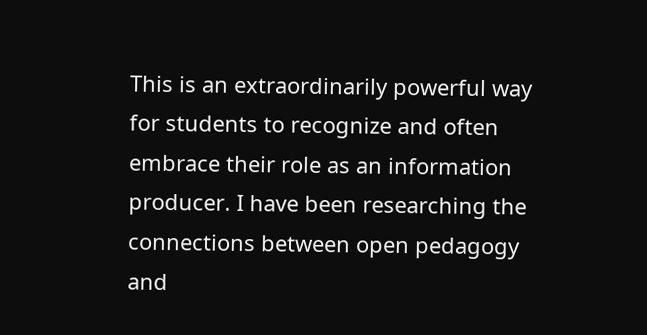This is an extraordinarily powerful way for students to recognize and often embrace their role as an information producer. I have been researching the connections between open pedagogy and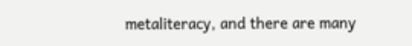metaliteracy, and there are many